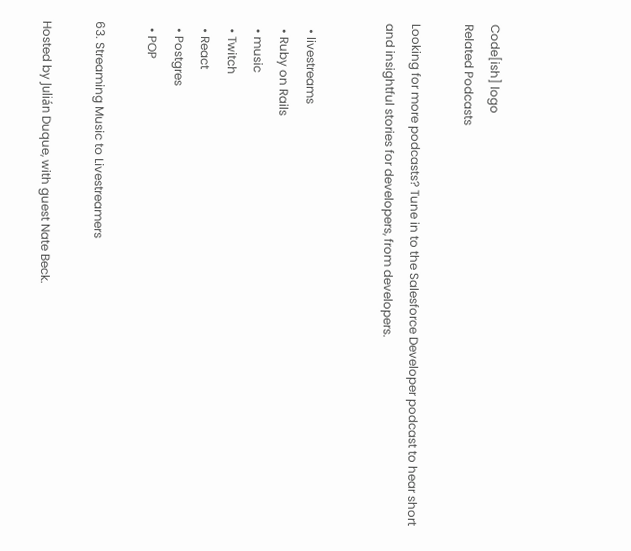Code[ish] logo
Related Podcasts

Looking for more podcasts? Tune in to the Salesforce Developer podcast to hear short and insightful stories for developers, from developers.


  • livestreams
  • Ruby on Rails
  • music
  • Twitch
  • React
  • Postgres
  • POP

63. Streaming Music to Livestreamers

Hosted by Julián Duque, with guest Nate Beck.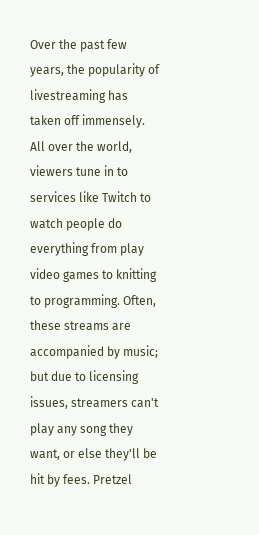Over the past few years, the popularity of livestreaming has taken off immensely. All over the world, viewers tune in to services like Twitch to watch people do everything from play video games to knitting to programming. Often, these streams are accompanied by music; but due to licensing issues, streamers can't play any song they want, or else they'll be hit by fees. Pretzel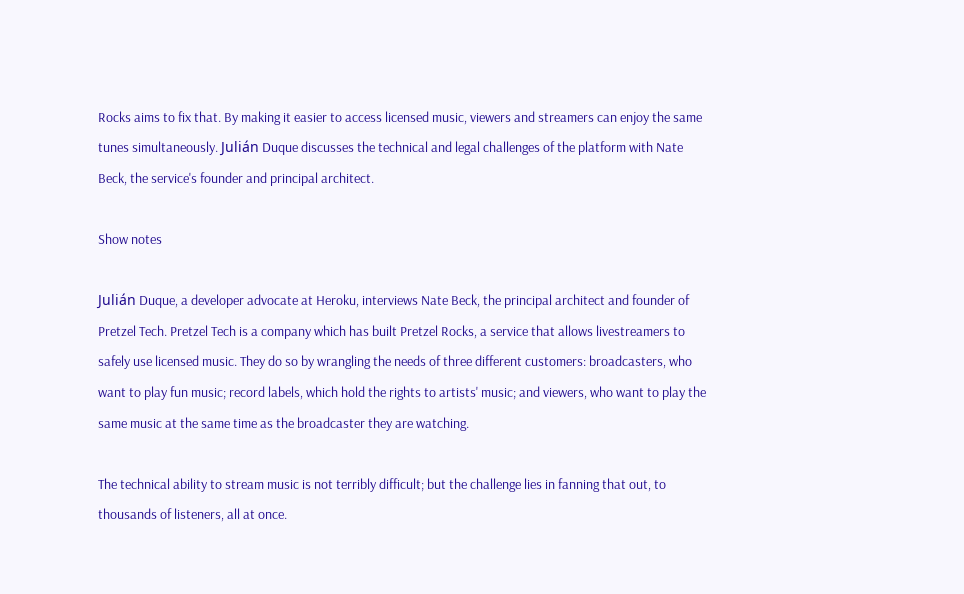Rocks aims to fix that. By making it easier to access licensed music, viewers and streamers can enjoy the same tunes simultaneously. Julián Duque discusses the technical and legal challenges of the platform with Nate Beck, the service's founder and principal architect.

Show notes

Julián Duque, a developer advocate at Heroku, interviews Nate Beck, the principal architect and founder of Pretzel Tech. Pretzel Tech is a company which has built Pretzel Rocks, a service that allows livestreamers to safely use licensed music. They do so by wrangling the needs of three different customers: broadcasters, who want to play fun music; record labels, which hold the rights to artists' music; and viewers, who want to play the same music at the same time as the broadcaster they are watching.

The technical ability to stream music is not terribly difficult; but the challenge lies in fanning that out, to thousands of listeners, all at once.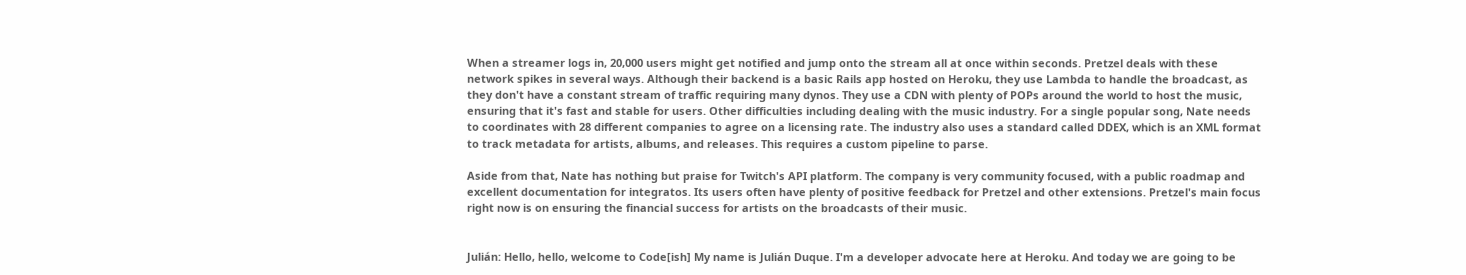When a streamer logs in, 20,000 users might get notified and jump onto the stream all at once within seconds. Pretzel deals with these network spikes in several ways. Although their backend is a basic Rails app hosted on Heroku, they use Lambda to handle the broadcast, as they don't have a constant stream of traffic requiring many dynos. They use a CDN with plenty of POPs around the world to host the music, ensuring that it's fast and stable for users. Other difficulties including dealing with the music industry. For a single popular song, Nate needs to coordinates with 28 different companies to agree on a licensing rate. The industry also uses a standard called DDEX, which is an XML format to track metadata for artists, albums, and releases. This requires a custom pipeline to parse.

Aside from that, Nate has nothing but praise for Twitch's API platform. The company is very community focused, with a public roadmap and excellent documentation for integratos. Its users often have plenty of positive feedback for Pretzel and other extensions. Pretzel's main focus right now is on ensuring the financial success for artists on the broadcasts of their music.


Julián: Hello, hello, welcome to Code[ish] My name is Julián Duque. I'm a developer advocate here at Heroku. And today we are going to be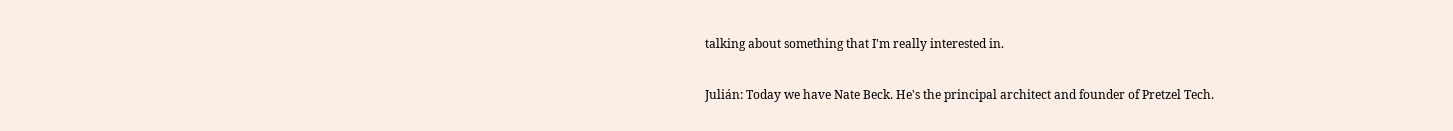talking about something that I'm really interested in.

Julián: Today we have Nate Beck. He's the principal architect and founder of Pretzel Tech.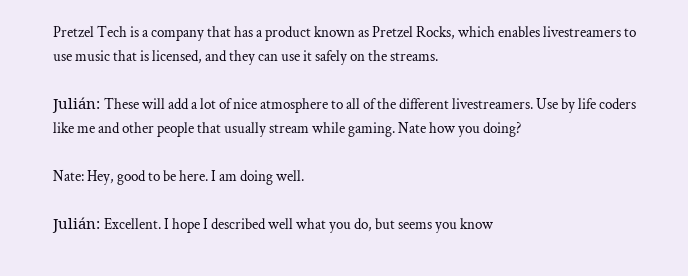Pretzel Tech is a company that has a product known as Pretzel Rocks, which enables livestreamers to use music that is licensed, and they can use it safely on the streams.

Julián: These will add a lot of nice atmosphere to all of the different livestreamers. Use by life coders like me and other people that usually stream while gaming. Nate how you doing?

Nate: Hey, good to be here. I am doing well.

Julián: Excellent. I hope I described well what you do, but seems you know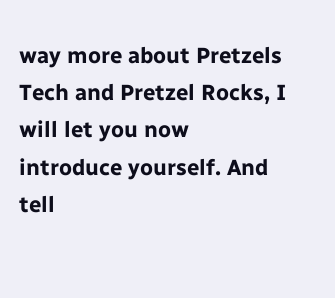way more about Pretzels Tech and Pretzel Rocks, I will let you now introduce yourself. And tell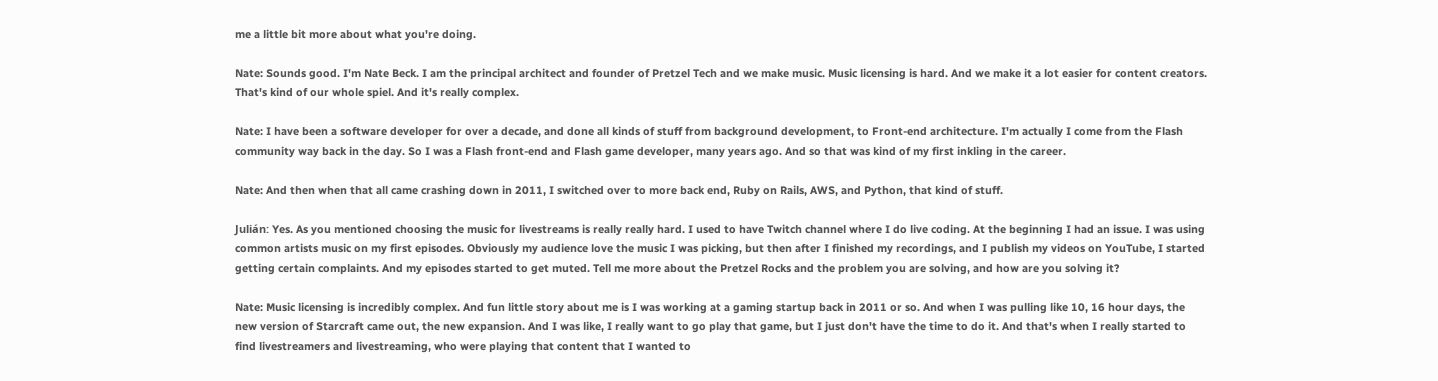me a little bit more about what you're doing.

Nate: Sounds good. I'm Nate Beck. I am the principal architect and founder of Pretzel Tech and we make music. Music licensing is hard. And we make it a lot easier for content creators. That's kind of our whole spiel. And it's really complex.

Nate: I have been a software developer for over a decade, and done all kinds of stuff from background development, to Front-end architecture. I'm actually I come from the Flash community way back in the day. So I was a Flash front-end and Flash game developer, many years ago. And so that was kind of my first inkling in the career.

Nate: And then when that all came crashing down in 2011, I switched over to more back end, Ruby on Rails, AWS, and Python, that kind of stuff.

Julián: Yes. As you mentioned choosing the music for livestreams is really really hard. I used to have Twitch channel where I do live coding. At the beginning I had an issue. I was using common artists music on my first episodes. Obviously my audience love the music I was picking, but then after I finished my recordings, and I publish my videos on YouTube, I started getting certain complaints. And my episodes started to get muted. Tell me more about the Pretzel Rocks and the problem you are solving, and how are you solving it?

Nate: Music licensing is incredibly complex. And fun little story about me is I was working at a gaming startup back in 2011 or so. And when I was pulling like 10, 16 hour days, the new version of Starcraft came out, the new expansion. And I was like, I really want to go play that game, but I just don't have the time to do it. And that's when I really started to find livestreamers and livestreaming, who were playing that content that I wanted to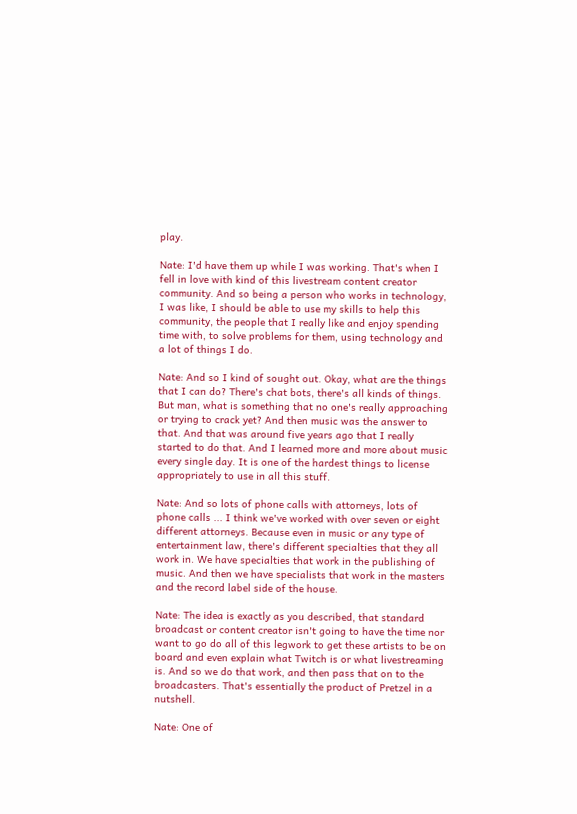play.

Nate: I'd have them up while I was working. That's when I fell in love with kind of this livestream content creator community. And so being a person who works in technology, I was like, I should be able to use my skills to help this community, the people that I really like and enjoy spending time with, to solve problems for them, using technology and a lot of things I do.

Nate: And so I kind of sought out. Okay, what are the things that I can do? There's chat bots, there's all kinds of things. But man, what is something that no one's really approaching or trying to crack yet? And then music was the answer to that. And that was around five years ago that I really started to do that. And I learned more and more about music every single day. It is one of the hardest things to license appropriately to use in all this stuff.

Nate: And so lots of phone calls with attorneys, lots of phone calls ... I think we've worked with over seven or eight different attorneys. Because even in music or any type of entertainment law, there's different specialties that they all work in. We have specialties that work in the publishing of music. And then we have specialists that work in the masters and the record label side of the house.

Nate: The idea is exactly as you described, that standard broadcast or content creator isn't going to have the time nor want to go do all of this legwork to get these artists to be on board and even explain what Twitch is or what livestreaming is. And so we do that work, and then pass that on to the broadcasters. That's essentially the product of Pretzel in a nutshell.

Nate: One of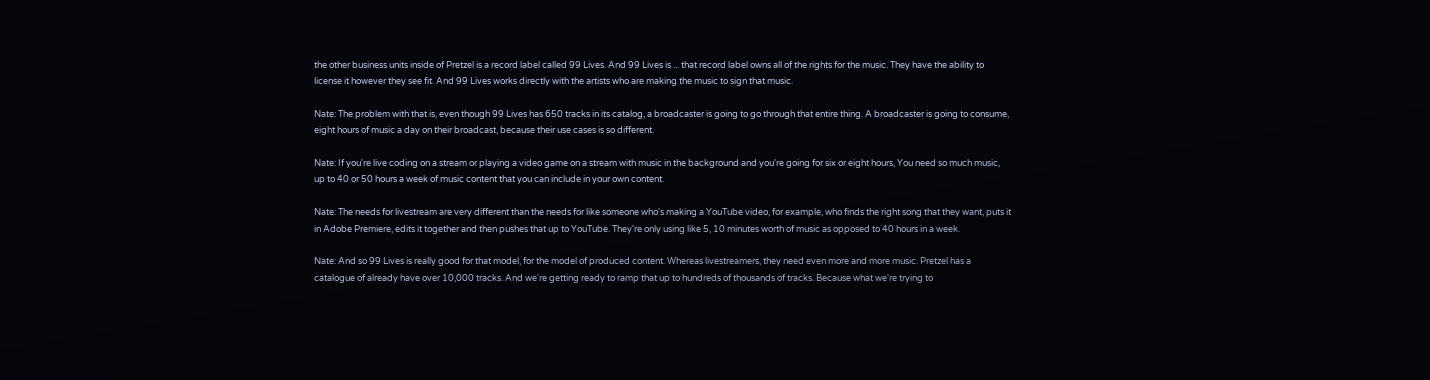the other business units inside of Pretzel is a record label called 99 Lives. And 99 Lives is ... that record label owns all of the rights for the music. They have the ability to license it however they see fit. And 99 Lives works directly with the artists who are making the music to sign that music.

Nate: The problem with that is, even though 99 Lives has 650 tracks in its catalog, a broadcaster is going to go through that entire thing. A broadcaster is going to consume, eight hours of music a day on their broadcast, because their use cases is so different.

Nate: If you're live coding on a stream or playing a video game on a stream with music in the background and you're going for six or eight hours, You need so much music, up to 40 or 50 hours a week of music content that you can include in your own content.

Nate: The needs for livestream are very different than the needs for like someone who's making a YouTube video, for example, who finds the right song that they want, puts it in Adobe Premiere, edits it together and then pushes that up to YouTube. They're only using like 5, 10 minutes worth of music as opposed to 40 hours in a week.

Nate: And so 99 Lives is really good for that model, for the model of produced content. Whereas livestreamers, they need even more and more music. Pretzel has a catalogue of already have over 10,000 tracks. And we're getting ready to ramp that up to hundreds of thousands of tracks. Because what we're trying to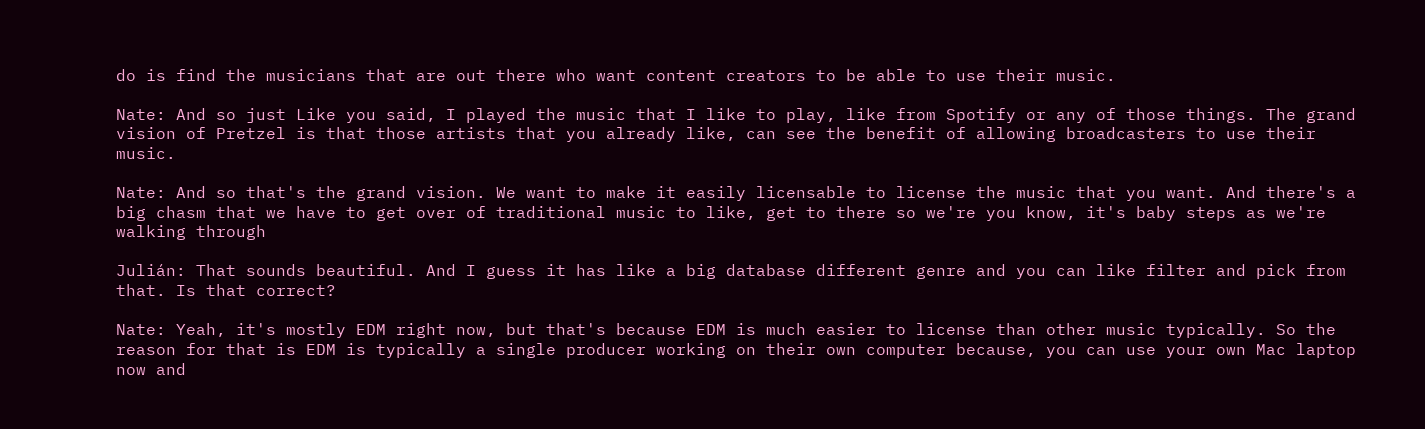do is find the musicians that are out there who want content creators to be able to use their music.

Nate: And so just Like you said, I played the music that I like to play, like from Spotify or any of those things. The grand vision of Pretzel is that those artists that you already like, can see the benefit of allowing broadcasters to use their music.

Nate: And so that's the grand vision. We want to make it easily licensable to license the music that you want. And there's a big chasm that we have to get over of traditional music to like, get to there so we're you know, it's baby steps as we're walking through

Julián: That sounds beautiful. And I guess it has like a big database different genre and you can like filter and pick from that. Is that correct?

Nate: Yeah, it's mostly EDM right now, but that's because EDM is much easier to license than other music typically. So the reason for that is EDM is typically a single producer working on their own computer because, you can use your own Mac laptop now and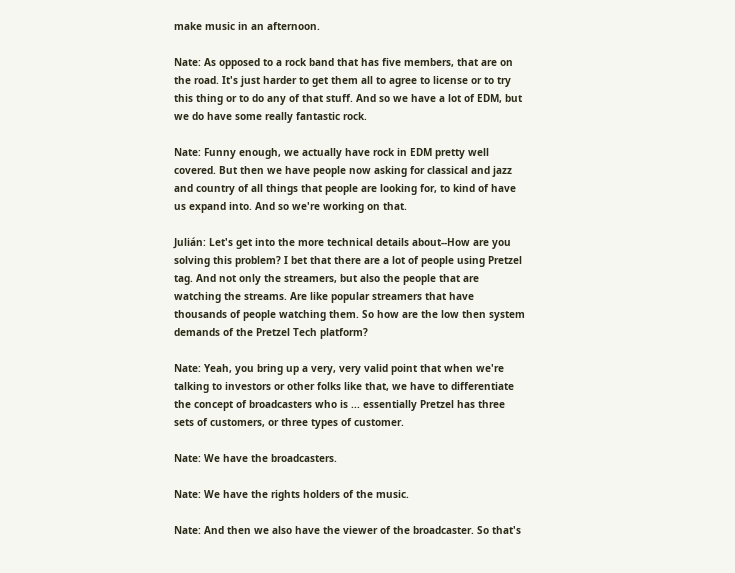make music in an afternoon.

Nate: As opposed to a rock band that has five members, that are on the road. It's just harder to get them all to agree to license or to try this thing or to do any of that stuff. And so we have a lot of EDM, but we do have some really fantastic rock.

Nate: Funny enough, we actually have rock in EDM pretty well covered. But then we have people now asking for classical and jazz and country of all things that people are looking for, to kind of have us expand into. And so we're working on that.

Julián: Let's get into the more technical details about--How are you solving this problem? I bet that there are a lot of people using Pretzel tag. And not only the streamers, but also the people that are watching the streams. Are like popular streamers that have thousands of people watching them. So how are the low then system demands of the Pretzel Tech platform?

Nate: Yeah, you bring up a very, very valid point that when we're talking to investors or other folks like that, we have to differentiate the concept of broadcasters who is ... essentially Pretzel has three sets of customers, or three types of customer.

Nate: We have the broadcasters.

Nate: We have the rights holders of the music.

Nate: And then we also have the viewer of the broadcaster. So that's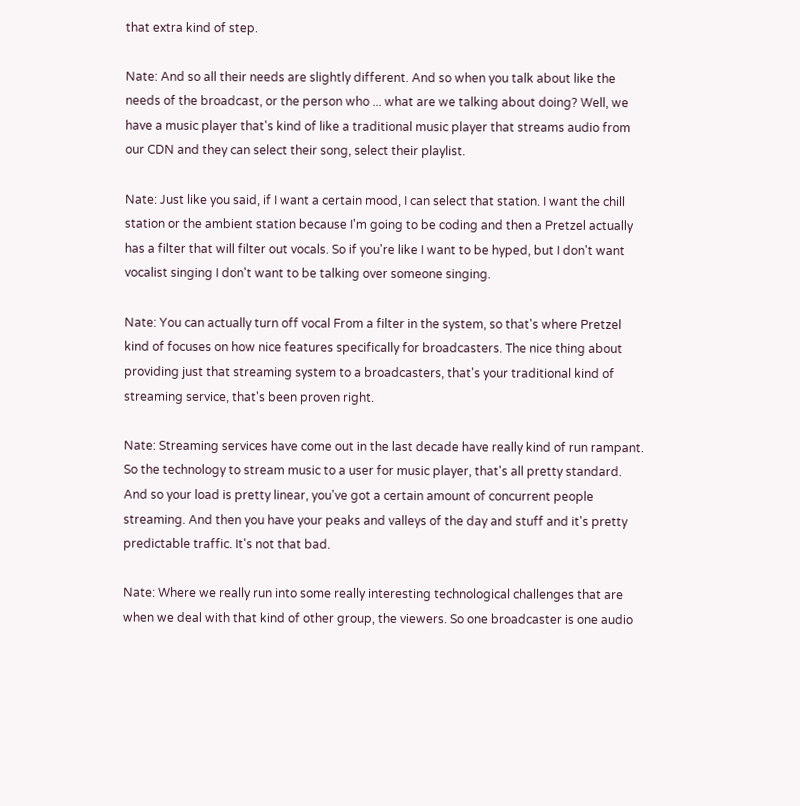that extra kind of step.

Nate: And so all their needs are slightly different. And so when you talk about like the needs of the broadcast, or the person who ... what are we talking about doing? Well, we have a music player that's kind of like a traditional music player that streams audio from our CDN and they can select their song, select their playlist.

Nate: Just like you said, if I want a certain mood, I can select that station. I want the chill station or the ambient station because I'm going to be coding and then a Pretzel actually has a filter that will filter out vocals. So if you're like I want to be hyped, but I don't want vocalist singing I don't want to be talking over someone singing.

Nate: You can actually turn off vocal From a filter in the system, so that's where Pretzel kind of focuses on how nice features specifically for broadcasters. The nice thing about providing just that streaming system to a broadcasters, that's your traditional kind of streaming service, that's been proven right.

Nate: Streaming services have come out in the last decade have really kind of run rampant. So the technology to stream music to a user for music player, that's all pretty standard. And so your load is pretty linear, you've got a certain amount of concurrent people streaming. And then you have your peaks and valleys of the day and stuff and it's pretty predictable traffic. It's not that bad.

Nate: Where we really run into some really interesting technological challenges that are when we deal with that kind of other group, the viewers. So one broadcaster is one audio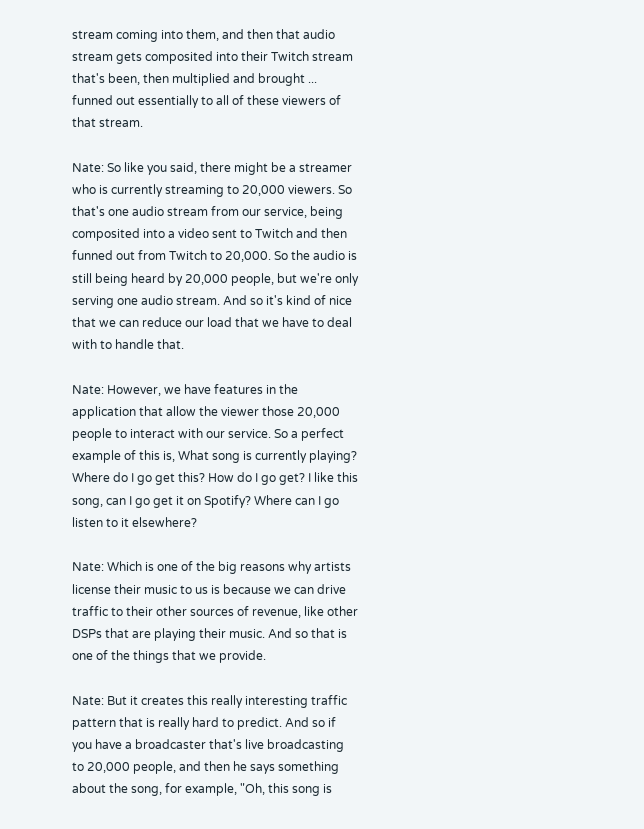stream coming into them, and then that audio stream gets composited into their Twitch stream that's been, then multiplied and brought ... funned out essentially to all of these viewers of that stream.

Nate: So like you said, there might be a streamer who is currently streaming to 20,000 viewers. So that's one audio stream from our service, being composited into a video sent to Twitch and then funned out from Twitch to 20,000. So the audio is still being heard by 20,000 people, but we're only serving one audio stream. And so it's kind of nice that we can reduce our load that we have to deal with to handle that.

Nate: However, we have features in the application that allow the viewer those 20,000 people to interact with our service. So a perfect example of this is, What song is currently playing? Where do I go get this? How do I go get? I like this song, can I go get it on Spotify? Where can I go listen to it elsewhere?

Nate: Which is one of the big reasons why artists license their music to us is because we can drive traffic to their other sources of revenue, like other DSPs that are playing their music. And so that is one of the things that we provide.

Nate: But it creates this really interesting traffic pattern that is really hard to predict. And so if you have a broadcaster that's live broadcasting to 20,000 people, and then he says something about the song, for example, "Oh, this song is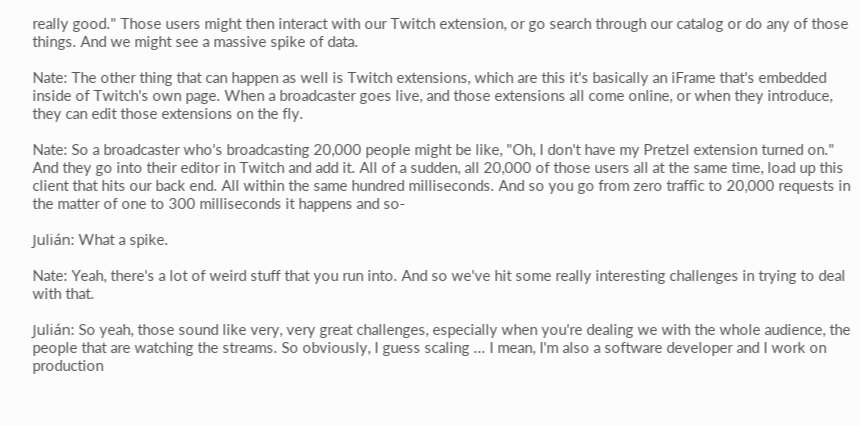really good." Those users might then interact with our Twitch extension, or go search through our catalog or do any of those things. And we might see a massive spike of data.

Nate: The other thing that can happen as well is Twitch extensions, which are this it's basically an iFrame that's embedded inside of Twitch's own page. When a broadcaster goes live, and those extensions all come online, or when they introduce, they can edit those extensions on the fly.

Nate: So a broadcaster who's broadcasting 20,000 people might be like, "Oh, I don't have my Pretzel extension turned on." And they go into their editor in Twitch and add it. All of a sudden, all 20,000 of those users all at the same time, load up this client that hits our back end. All within the same hundred milliseconds. And so you go from zero traffic to 20,000 requests in the matter of one to 300 milliseconds it happens and so-

Julián: What a spike.

Nate: Yeah, there's a lot of weird stuff that you run into. And so we've hit some really interesting challenges in trying to deal with that.

Julián: So yeah, those sound like very, very great challenges, especially when you're dealing we with the whole audience, the people that are watching the streams. So obviously, I guess scaling ... I mean, I'm also a software developer and I work on production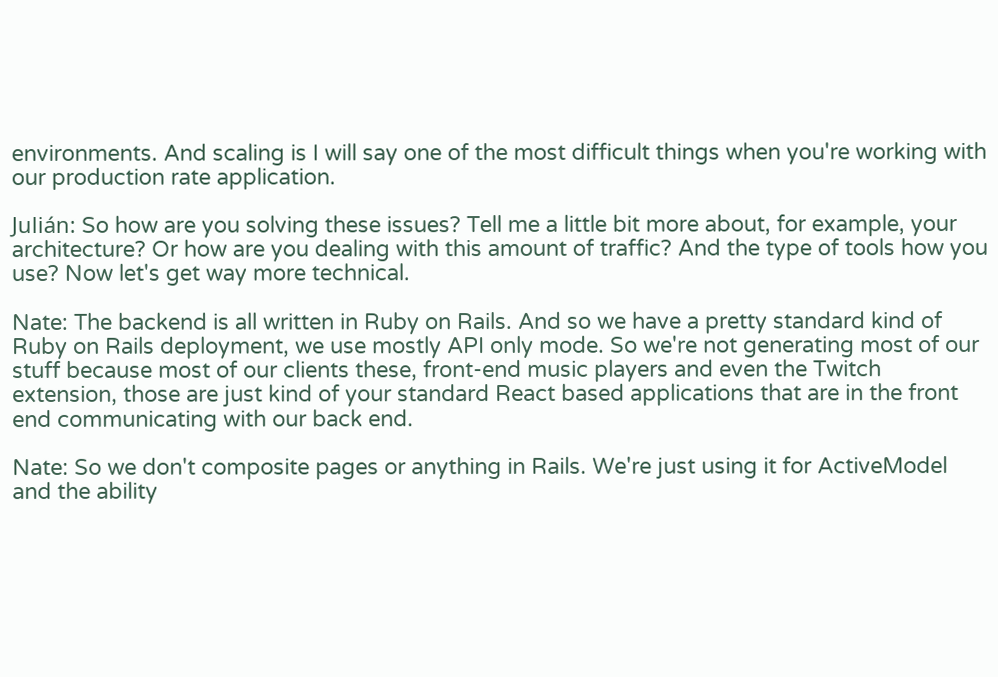environments. And scaling is I will say one of the most difficult things when you're working with our production rate application.

Julián: So how are you solving these issues? Tell me a little bit more about, for example, your architecture? Or how are you dealing with this amount of traffic? And the type of tools how you use? Now let's get way more technical.

Nate: The backend is all written in Ruby on Rails. And so we have a pretty standard kind of Ruby on Rails deployment, we use mostly API only mode. So we're not generating most of our stuff because most of our clients these, front-end music players and even the Twitch extension, those are just kind of your standard React based applications that are in the front end communicating with our back end.

Nate: So we don't composite pages or anything in Rails. We're just using it for ActiveModel and the ability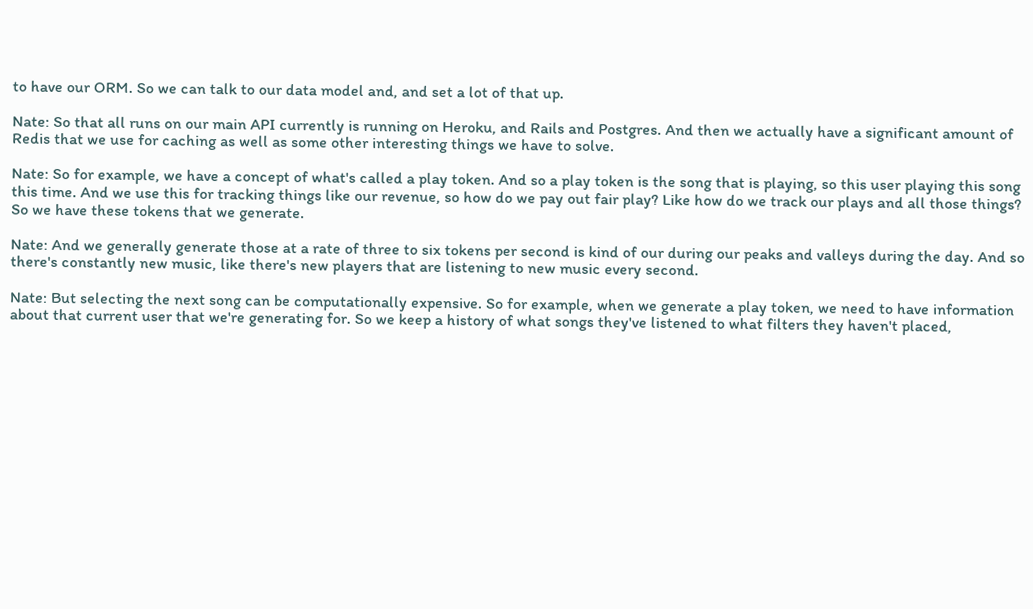to have our ORM. So we can talk to our data model and, and set a lot of that up.

Nate: So that all runs on our main API currently is running on Heroku, and Rails and Postgres. And then we actually have a significant amount of Redis that we use for caching as well as some other interesting things we have to solve.

Nate: So for example, we have a concept of what's called a play token. And so a play token is the song that is playing, so this user playing this song this time. And we use this for tracking things like our revenue, so how do we pay out fair play? Like how do we track our plays and all those things? So we have these tokens that we generate.

Nate: And we generally generate those at a rate of three to six tokens per second is kind of our during our peaks and valleys during the day. And so there's constantly new music, like there's new players that are listening to new music every second.

Nate: But selecting the next song can be computationally expensive. So for example, when we generate a play token, we need to have information about that current user that we're generating for. So we keep a history of what songs they've listened to what filters they haven't placed,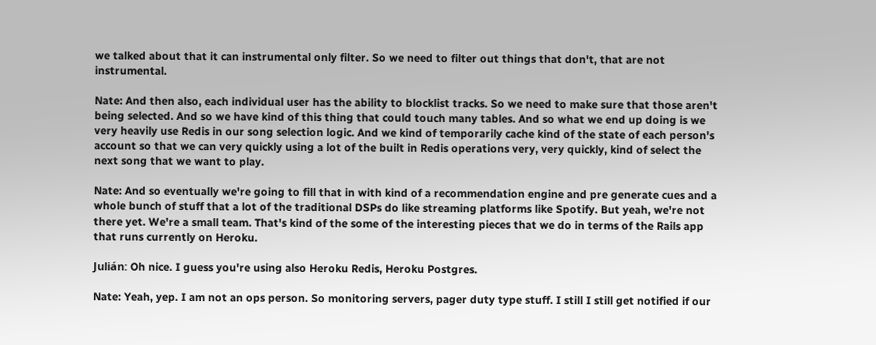we talked about that it can instrumental only filter. So we need to filter out things that don't, that are not instrumental.

Nate: And then also, each individual user has the ability to blocklist tracks. So we need to make sure that those aren't being selected. And so we have kind of this thing that could touch many tables. And so what we end up doing is we very heavily use Redis in our song selection logic. And we kind of temporarily cache kind of the state of each person's account so that we can very quickly using a lot of the built in Redis operations very, very quickly, kind of select the next song that we want to play.

Nate: And so eventually we're going to fill that in with kind of a recommendation engine and pre generate cues and a whole bunch of stuff that a lot of the traditional DSPs do like streaming platforms like Spotify. But yeah, we're not there yet. We're a small team. That's kind of the some of the interesting pieces that we do in terms of the Rails app that runs currently on Heroku.

Julián: Oh nice. I guess you're using also Heroku Redis, Heroku Postgres.

Nate: Yeah, yep. I am not an ops person. So monitoring servers, pager duty type stuff. I still I still get notified if our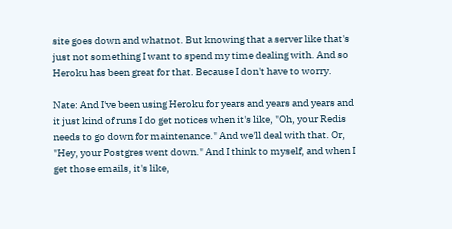site goes down and whatnot. But knowing that a server like that's just not something I want to spend my time dealing with. And so Heroku has been great for that. Because I don't have to worry.

Nate: And I've been using Heroku for years and years and years and it just kind of runs I do get notices when it's like, "Oh, your Redis needs to go down for maintenance." And we'll deal with that. Or, "Hey, your Postgres went down." And I think to myself, and when I get those emails, it's like,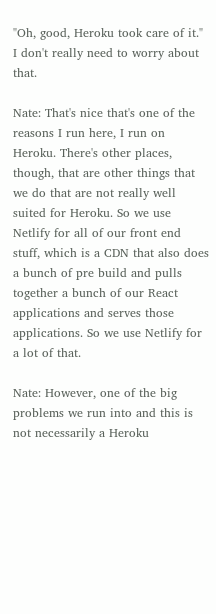"Oh, good, Heroku took care of it." I don't really need to worry about that.

Nate: That's nice that's one of the reasons I run here, I run on Heroku. There's other places, though, that are other things that we do that are not really well suited for Heroku. So we use Netlify for all of our front end stuff, which is a CDN that also does a bunch of pre build and pulls together a bunch of our React applications and serves those applications. So we use Netlify for a lot of that.

Nate: However, one of the big problems we run into and this is not necessarily a Heroku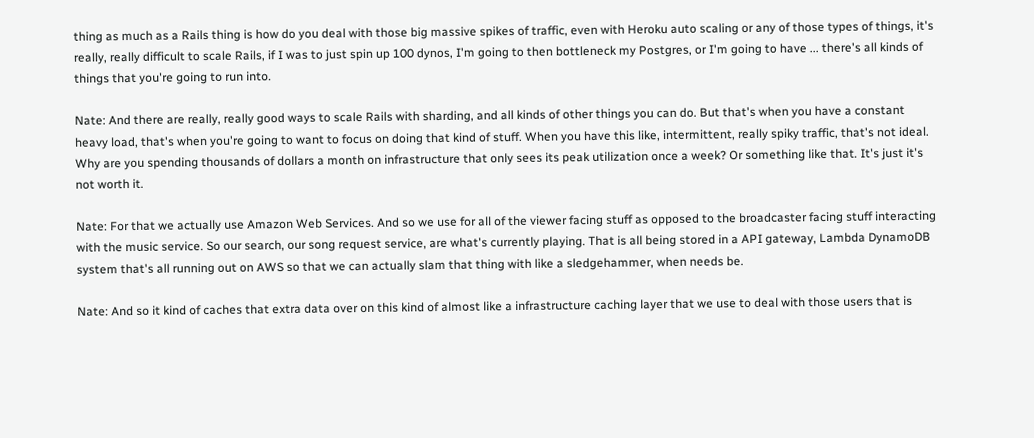thing as much as a Rails thing is how do you deal with those big massive spikes of traffic, even with Heroku auto scaling or any of those types of things, it's really, really difficult to scale Rails, if I was to just spin up 100 dynos, I'm going to then bottleneck my Postgres, or I'm going to have ... there's all kinds of things that you're going to run into.

Nate: And there are really, really good ways to scale Rails with sharding, and all kinds of other things you can do. But that's when you have a constant heavy load, that's when you're going to want to focus on doing that kind of stuff. When you have this like, intermittent, really spiky traffic, that's not ideal. Why are you spending thousands of dollars a month on infrastructure that only sees its peak utilization once a week? Or something like that. It's just it's not worth it.

Nate: For that we actually use Amazon Web Services. And so we use for all of the viewer facing stuff as opposed to the broadcaster facing stuff interacting with the music service. So our search, our song request service, are what's currently playing. That is all being stored in a API gateway, Lambda DynamoDB system that's all running out on AWS so that we can actually slam that thing with like a sledgehammer, when needs be.

Nate: And so it kind of caches that extra data over on this kind of almost like a infrastructure caching layer that we use to deal with those users that is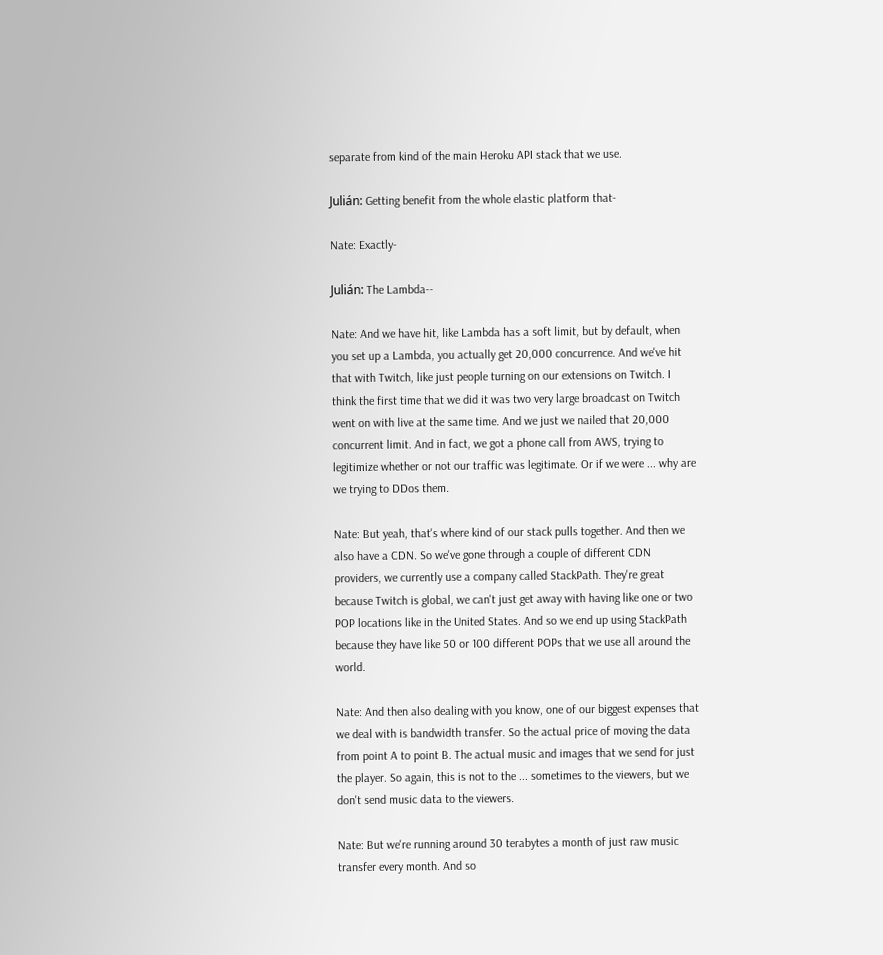separate from kind of the main Heroku API stack that we use.

Julián: Getting benefit from the whole elastic platform that-

Nate: Exactly-

Julián: The Lambda--

Nate: And we have hit, like Lambda has a soft limit, but by default, when you set up a Lambda, you actually get 20,000 concurrence. And we've hit that with Twitch, like just people turning on our extensions on Twitch. I think the first time that we did it was two very large broadcast on Twitch went on with live at the same time. And we just we nailed that 20,000 concurrent limit. And in fact, we got a phone call from AWS, trying to legitimize whether or not our traffic was legitimate. Or if we were ... why are we trying to DDos them.

Nate: But yeah, that's where kind of our stack pulls together. And then we also have a CDN. So we've gone through a couple of different CDN providers, we currently use a company called StackPath. They're great because Twitch is global, we can't just get away with having like one or two POP locations like in the United States. And so we end up using StackPath because they have like 50 or 100 different POPs that we use all around the world.

Nate: And then also dealing with you know, one of our biggest expenses that we deal with is bandwidth transfer. So the actual price of moving the data from point A to point B. The actual music and images that we send for just the player. So again, this is not to the ... sometimes to the viewers, but we don't send music data to the viewers.

Nate: But we're running around 30 terabytes a month of just raw music transfer every month. And so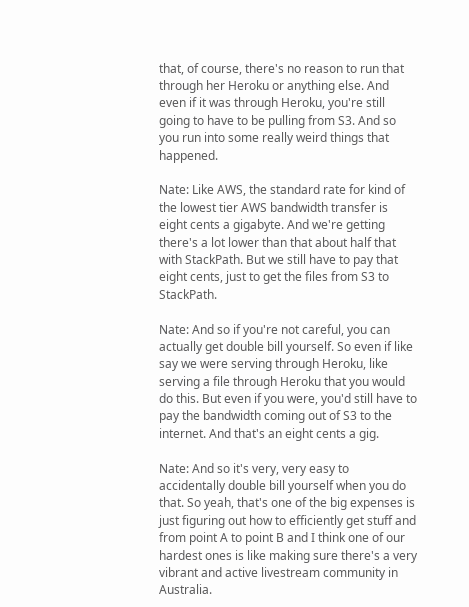that, of course, there's no reason to run that through her Heroku or anything else. And even if it was through Heroku, you're still going to have to be pulling from S3. And so you run into some really weird things that happened.

Nate: Like AWS, the standard rate for kind of the lowest tier AWS bandwidth transfer is eight cents a gigabyte. And we're getting there's a lot lower than that about half that with StackPath. But we still have to pay that eight cents, just to get the files from S3 to StackPath.

Nate: And so if you're not careful, you can actually get double bill yourself. So even if like say we were serving through Heroku, like serving a file through Heroku that you would do this. But even if you were, you'd still have to pay the bandwidth coming out of S3 to the internet. And that's an eight cents a gig.

Nate: And so it's very, very easy to accidentally double bill yourself when you do that. So yeah, that's one of the big expenses is just figuring out how to efficiently get stuff and from point A to point B and I think one of our hardest ones is like making sure there's a very vibrant and active livestream community in Australia.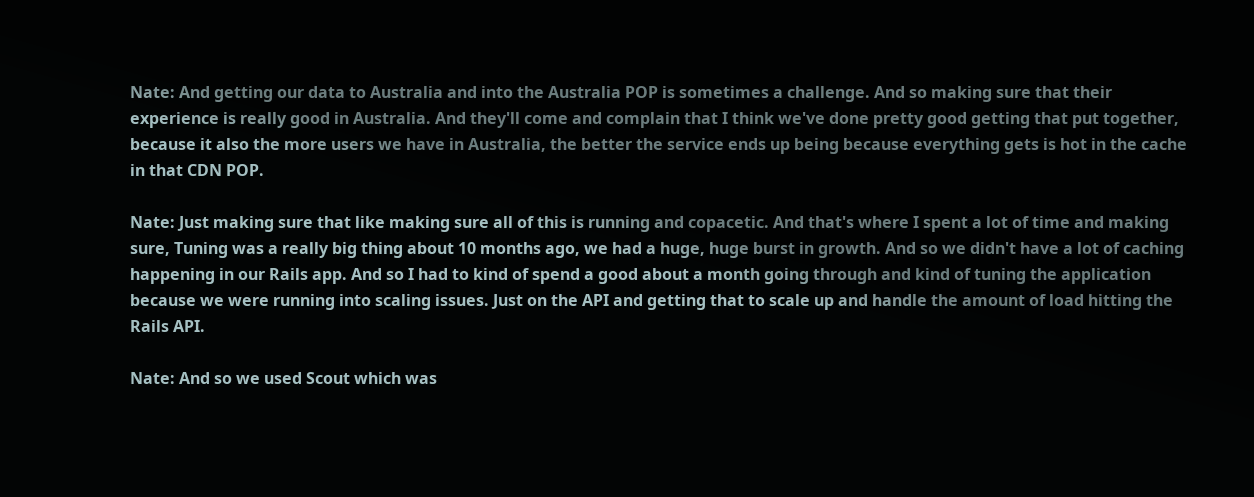Nate: And getting our data to Australia and into the Australia POP is sometimes a challenge. And so making sure that their experience is really good in Australia. And they'll come and complain that I think we've done pretty good getting that put together, because it also the more users we have in Australia, the better the service ends up being because everything gets is hot in the cache in that CDN POP.

Nate: Just making sure that like making sure all of this is running and copacetic. And that's where I spent a lot of time and making sure, Tuning was a really big thing about 10 months ago, we had a huge, huge burst in growth. And so we didn't have a lot of caching happening in our Rails app. And so I had to kind of spend a good about a month going through and kind of tuning the application because we were running into scaling issues. Just on the API and getting that to scale up and handle the amount of load hitting the Rails API.

Nate: And so we used Scout which was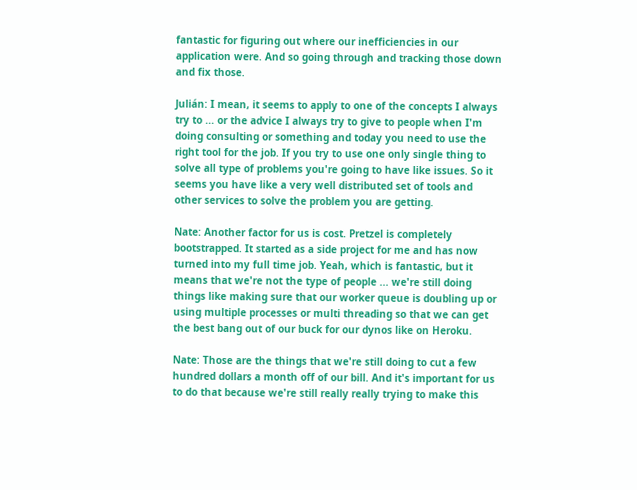fantastic for figuring out where our inefficiencies in our application were. And so going through and tracking those down and fix those.

Julián: I mean, it seems to apply to one of the concepts I always try to ... or the advice I always try to give to people when I'm doing consulting or something and today you need to use the right tool for the job. If you try to use one only single thing to solve all type of problems you're going to have like issues. So it seems you have like a very well distributed set of tools and other services to solve the problem you are getting.

Nate: Another factor for us is cost. Pretzel is completely bootstrapped. It started as a side project for me and has now turned into my full time job. Yeah, which is fantastic, but it means that we're not the type of people ... we're still doing things like making sure that our worker queue is doubling up or using multiple processes or multi threading so that we can get the best bang out of our buck for our dynos like on Heroku.

Nate: Those are the things that we're still doing to cut a few hundred dollars a month off of our bill. And it's important for us to do that because we're still really really trying to make this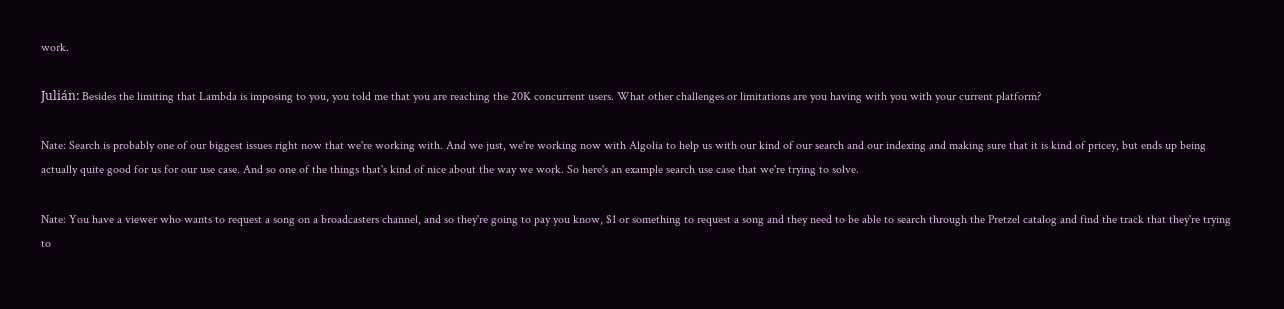work.

Julián: Besides the limiting that Lambda is imposing to you, you told me that you are reaching the 20K concurrent users. What other challenges or limitations are you having with you with your current platform?

Nate: Search is probably one of our biggest issues right now that we're working with. And we just, we're working now with Algolia to help us with our kind of our search and our indexing and making sure that it is kind of pricey, but ends up being actually quite good for us for our use case. And so one of the things that's kind of nice about the way we work. So here's an example search use case that we're trying to solve.

Nate: You have a viewer who wants to request a song on a broadcasters channel, and so they're going to pay you know, $1 or something to request a song and they need to be able to search through the Pretzel catalog and find the track that they're trying to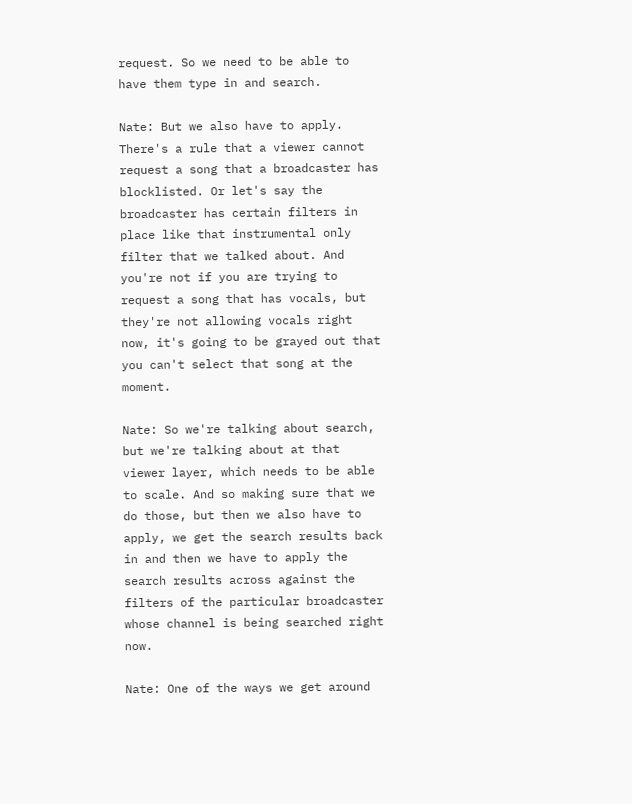request. So we need to be able to have them type in and search.

Nate: But we also have to apply. There's a rule that a viewer cannot request a song that a broadcaster has blocklisted. Or let's say the broadcaster has certain filters in place like that instrumental only filter that we talked about. And you're not if you are trying to request a song that has vocals, but they're not allowing vocals right now, it's going to be grayed out that you can't select that song at the moment.

Nate: So we're talking about search, but we're talking about at that viewer layer, which needs to be able to scale. And so making sure that we do those, but then we also have to apply, we get the search results back in and then we have to apply the search results across against the filters of the particular broadcaster whose channel is being searched right now.

Nate: One of the ways we get around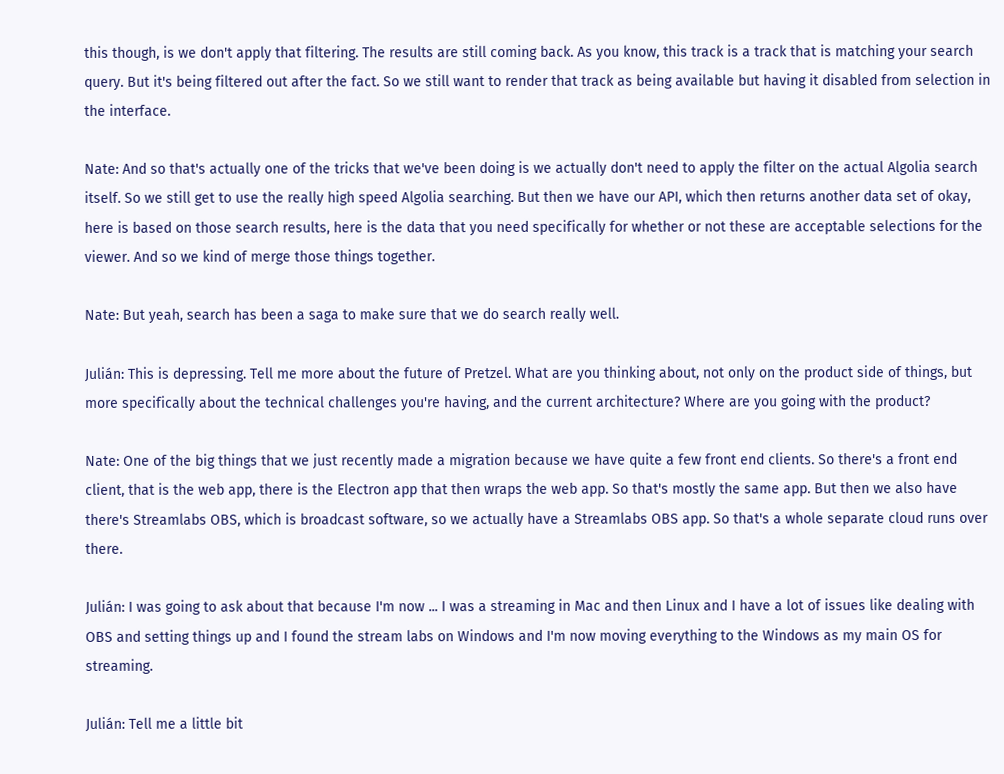this though, is we don't apply that filtering. The results are still coming back. As you know, this track is a track that is matching your search query. But it's being filtered out after the fact. So we still want to render that track as being available but having it disabled from selection in the interface.

Nate: And so that's actually one of the tricks that we've been doing is we actually don't need to apply the filter on the actual Algolia search itself. So we still get to use the really high speed Algolia searching. But then we have our API, which then returns another data set of okay, here is based on those search results, here is the data that you need specifically for whether or not these are acceptable selections for the viewer. And so we kind of merge those things together.

Nate: But yeah, search has been a saga to make sure that we do search really well.

Julián: This is depressing. Tell me more about the future of Pretzel. What are you thinking about, not only on the product side of things, but more specifically about the technical challenges you're having, and the current architecture? Where are you going with the product?

Nate: One of the big things that we just recently made a migration because we have quite a few front end clients. So there's a front end client, that is the web app, there is the Electron app that then wraps the web app. So that's mostly the same app. But then we also have there's Streamlabs OBS, which is broadcast software, so we actually have a Streamlabs OBS app. So that's a whole separate cloud runs over there.

Julián: I was going to ask about that because I'm now ... I was a streaming in Mac and then Linux and I have a lot of issues like dealing with OBS and setting things up and I found the stream labs on Windows and I'm now moving everything to the Windows as my main OS for streaming.

Julián: Tell me a little bit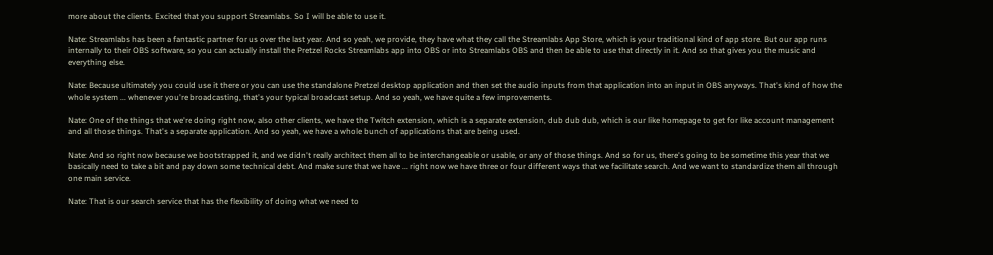more about the clients. Excited that you support Streamlabs. So I will be able to use it.

Nate: Streamlabs has been a fantastic partner for us over the last year. And so yeah, we provide, they have what they call the Streamlabs App Store, which is your traditional kind of app store. But our app runs internally to their OBS software, so you can actually install the Pretzel Rocks Streamlabs app into OBS or into Streamlabs OBS and then be able to use that directly in it. And so that gives you the music and everything else.

Nate: Because ultimately you could use it there or you can use the standalone Pretzel desktop application and then set the audio inputs from that application into an input in OBS anyways. That's kind of how the whole system ... whenever you're broadcasting, that's your typical broadcast setup. And so yeah, we have quite a few improvements.

Nate: One of the things that we're doing right now, also other clients, we have the Twitch extension, which is a separate extension, dub dub dub, which is our like homepage to get for like account management and all those things. That's a separate application. And so yeah, we have a whole bunch of applications that are being used.

Nate: And so right now because we bootstrapped it, and we didn't really architect them all to be interchangeable or usable, or any of those things. And so for us, there's going to be sometime this year that we basically need to take a bit and pay down some technical debt. And make sure that we have ... right now we have three or four different ways that we facilitate search. And we want to standardize them all through one main service.

Nate: That is our search service that has the flexibility of doing what we need to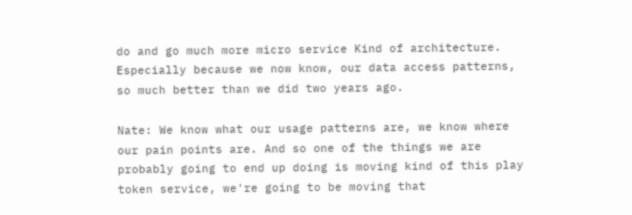do and go much more micro service Kind of architecture. Especially because we now know, our data access patterns, so much better than we did two years ago.

Nate: We know what our usage patterns are, we know where our pain points are. And so one of the things we are probably going to end up doing is moving kind of this play token service, we're going to be moving that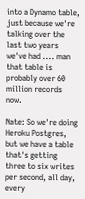into a Dynamo table, just because we're talking over the last two years we've had .... man that table is probably over 60 million records now.

Nate: So we're doing Heroku Postgres, but we have a table that's getting three to six writes per second, all day, every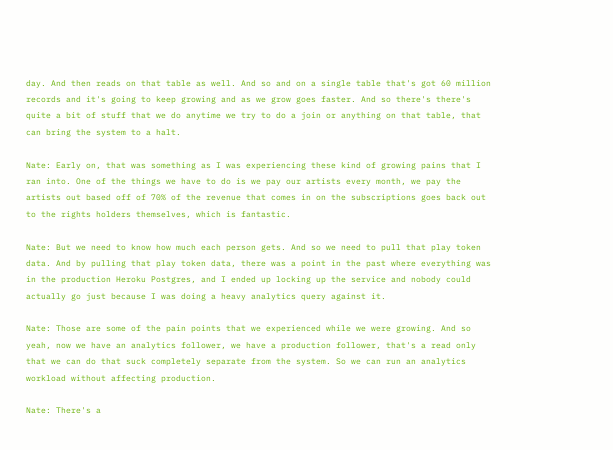day. And then reads on that table as well. And so and on a single table that's got 60 million records and it's going to keep growing and as we grow goes faster. And so there's there's quite a bit of stuff that we do anytime we try to do a join or anything on that table, that can bring the system to a halt.

Nate: Early on, that was something as I was experiencing these kind of growing pains that I ran into. One of the things we have to do is we pay our artists every month, we pay the artists out based off of 70% of the revenue that comes in on the subscriptions goes back out to the rights holders themselves, which is fantastic.

Nate: But we need to know how much each person gets. And so we need to pull that play token data. And by pulling that play token data, there was a point in the past where everything was in the production Heroku Postgres, and I ended up locking up the service and nobody could actually go just because I was doing a heavy analytics query against it.

Nate: Those are some of the pain points that we experienced while we were growing. And so yeah, now we have an analytics follower, we have a production follower, that's a read only that we can do that suck completely separate from the system. So we can run an analytics workload without affecting production.

Nate: There's a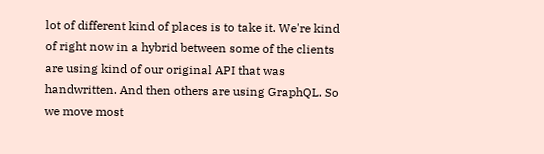lot of different kind of places is to take it. We're kind of right now in a hybrid between some of the clients are using kind of our original API that was handwritten. And then others are using GraphQL. So we move most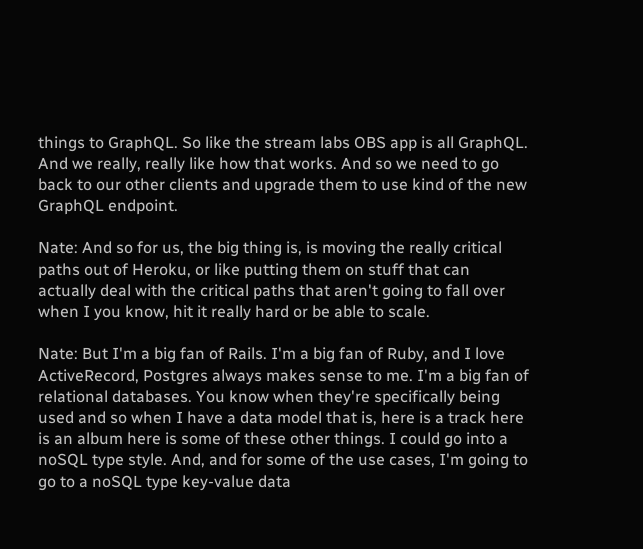things to GraphQL. So like the stream labs OBS app is all GraphQL. And we really, really like how that works. And so we need to go back to our other clients and upgrade them to use kind of the new GraphQL endpoint.

Nate: And so for us, the big thing is, is moving the really critical paths out of Heroku, or like putting them on stuff that can actually deal with the critical paths that aren't going to fall over when I you know, hit it really hard or be able to scale.

Nate: But I'm a big fan of Rails. I'm a big fan of Ruby, and I love ActiveRecord, Postgres always makes sense to me. I'm a big fan of relational databases. You know when they're specifically being used and so when I have a data model that is, here is a track here is an album here is some of these other things. I could go into a noSQL type style. And, and for some of the use cases, I'm going to go to a noSQL type key-value data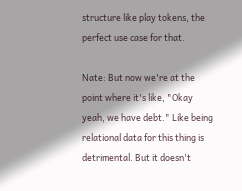structure like play tokens, the perfect use case for that.

Nate: But now we're at the point where it's like, "Okay yeah, we have debt." Like being relational data for this thing is detrimental. But it doesn't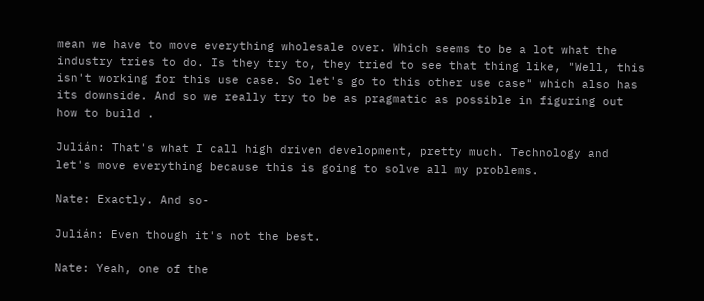mean we have to move everything wholesale over. Which seems to be a lot what the industry tries to do. Is they try to, they tried to see that thing like, "Well, this isn't working for this use case. So let's go to this other use case" which also has its downside. And so we really try to be as pragmatic as possible in figuring out how to build .

Julián: That's what I call high driven development, pretty much. Technology and let's move everything because this is going to solve all my problems.

Nate: Exactly. And so-

Julián: Even though it's not the best.

Nate: Yeah, one of the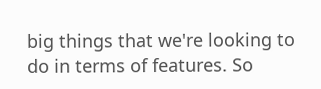big things that we're looking to do in terms of features. So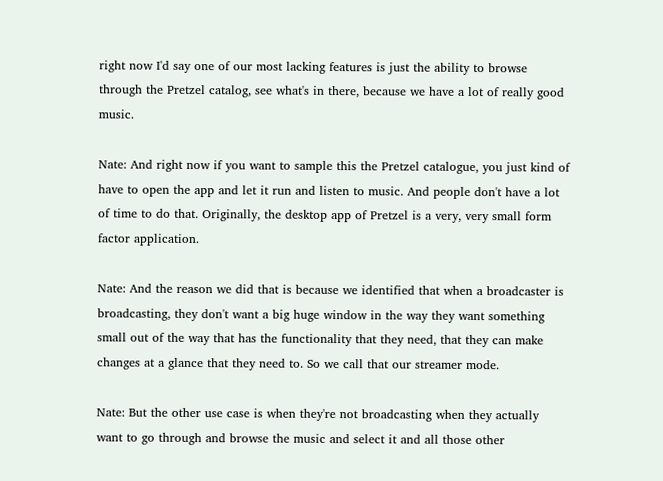right now I'd say one of our most lacking features is just the ability to browse through the Pretzel catalog, see what's in there, because we have a lot of really good music.

Nate: And right now if you want to sample this the Pretzel catalogue, you just kind of have to open the app and let it run and listen to music. And people don't have a lot of time to do that. Originally, the desktop app of Pretzel is a very, very small form factor application.

Nate: And the reason we did that is because we identified that when a broadcaster is broadcasting, they don't want a big huge window in the way they want something small out of the way that has the functionality that they need, that they can make changes at a glance that they need to. So we call that our streamer mode.

Nate: But the other use case is when they're not broadcasting when they actually want to go through and browse the music and select it and all those other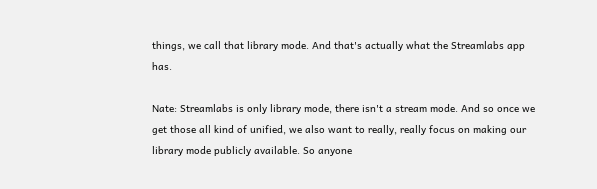things, we call that library mode. And that's actually what the Streamlabs app has.

Nate: Streamlabs is only library mode, there isn't a stream mode. And so once we get those all kind of unified, we also want to really, really focus on making our library mode publicly available. So anyone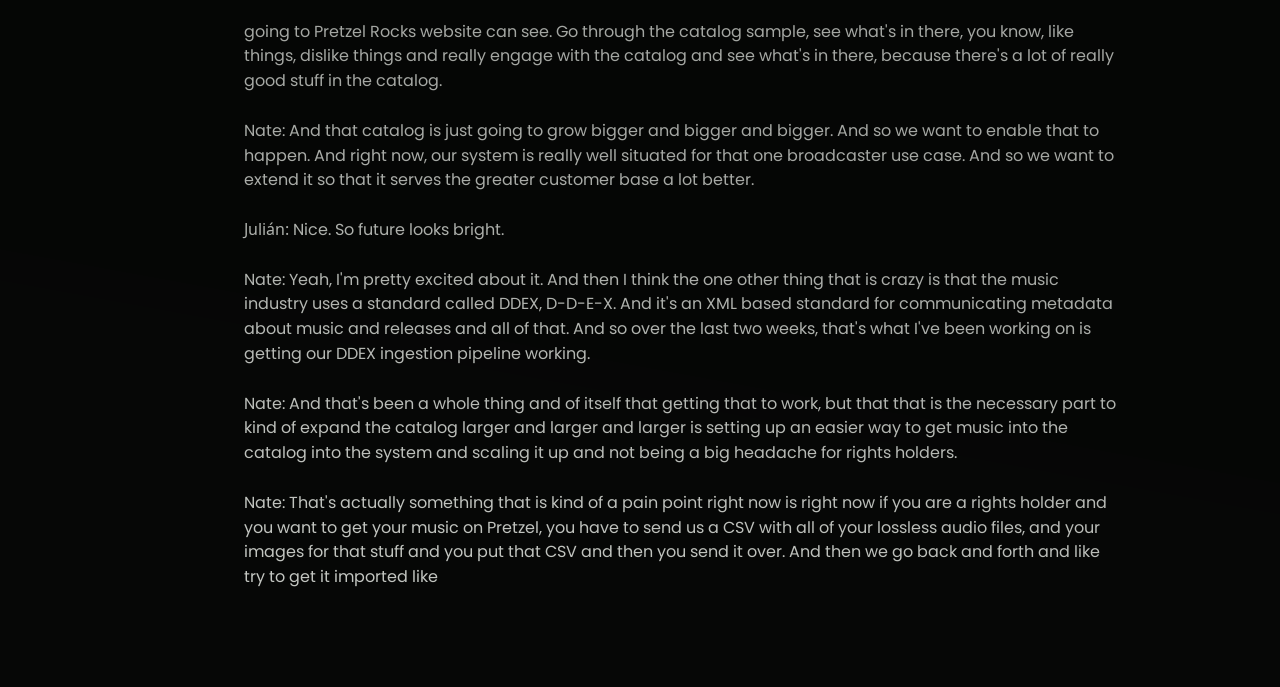going to Pretzel Rocks website can see. Go through the catalog sample, see what's in there, you know, like things, dislike things and really engage with the catalog and see what's in there, because there's a lot of really good stuff in the catalog.

Nate: And that catalog is just going to grow bigger and bigger and bigger. And so we want to enable that to happen. And right now, our system is really well situated for that one broadcaster use case. And so we want to extend it so that it serves the greater customer base a lot better.

Julián: Nice. So future looks bright.

Nate: Yeah, I'm pretty excited about it. And then I think the one other thing that is crazy is that the music industry uses a standard called DDEX, D-D-E-X. And it's an XML based standard for communicating metadata about music and releases and all of that. And so over the last two weeks, that's what I've been working on is getting our DDEX ingestion pipeline working.

Nate: And that's been a whole thing and of itself that getting that to work, but that that is the necessary part to kind of expand the catalog larger and larger and larger is setting up an easier way to get music into the catalog into the system and scaling it up and not being a big headache for rights holders.

Nate: That's actually something that is kind of a pain point right now is right now if you are a rights holder and you want to get your music on Pretzel, you have to send us a CSV with all of your lossless audio files, and your images for that stuff and you put that CSV and then you send it over. And then we go back and forth and like try to get it imported like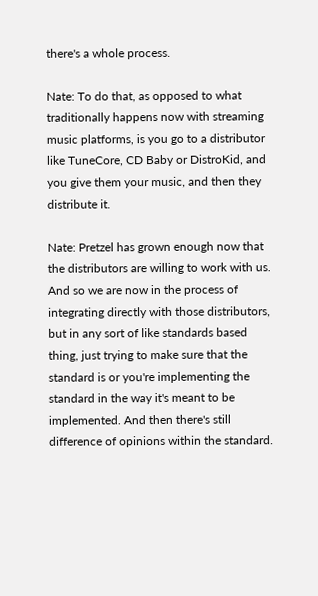there's a whole process.

Nate: To do that, as opposed to what traditionally happens now with streaming music platforms, is you go to a distributor like TuneCore, CD Baby or DistroKid, and you give them your music, and then they distribute it.

Nate: Pretzel has grown enough now that the distributors are willing to work with us. And so we are now in the process of integrating directly with those distributors, but in any sort of like standards based thing, just trying to make sure that the standard is or you're implementing the standard in the way it's meant to be implemented. And then there's still difference of opinions within the standard.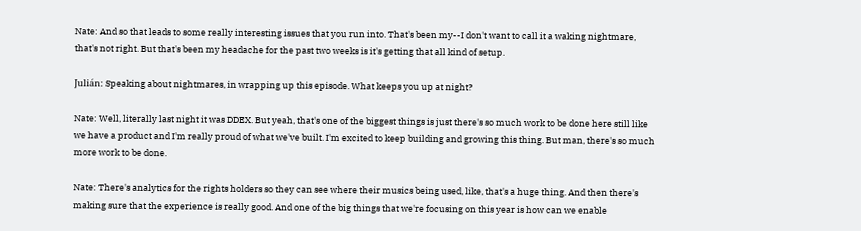Nate: And so that leads to some really interesting issues that you run into. That's been my--I don't want to call it a waking nightmare, that's not right. But that's been my headache for the past two weeks is it's getting that all kind of setup.

Julián: Speaking about nightmares, in wrapping up this episode. What keeps you up at night?

Nate: Well, literally last night it was DDEX. But yeah, that's one of the biggest things is just there's so much work to be done here still like we have a product and I'm really proud of what we've built. I'm excited to keep building and growing this thing. But man, there's so much more work to be done.

Nate: There's analytics for the rights holders so they can see where their musics being used, like, that's a huge thing. And then there's making sure that the experience is really good. And one of the big things that we're focusing on this year is how can we enable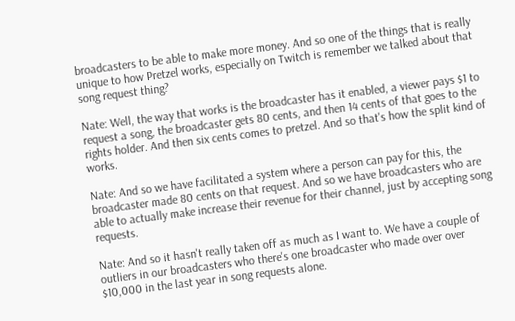broadcasters to be able to make more money. And so one of the things that is really unique to how Pretzel works, especially on Twitch is remember we talked about that song request thing?

Nate: Well, the way that works is the broadcaster has it enabled, a viewer pays $1 to request a song, the broadcaster gets 80 cents, and then 14 cents of that goes to the rights holder. And then six cents comes to pretzel. And so that's how the split kind of works.

Nate: And so we have facilitated a system where a person can pay for this, the broadcaster made 80 cents on that request. And so we have broadcasters who are able to actually make increase their revenue for their channel, just by accepting song requests.

Nate: And so it hasn't really taken off as much as I want to. We have a couple of outliers in our broadcasters who there's one broadcaster who made over over $10,000 in the last year in song requests alone.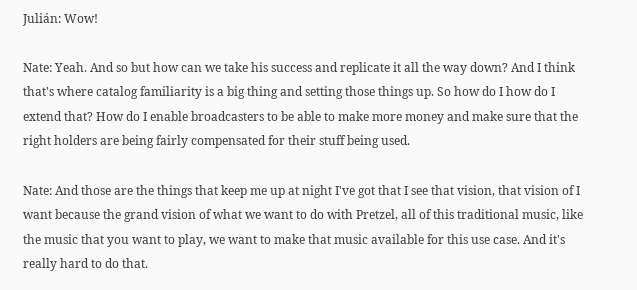Julián: Wow!

Nate: Yeah. And so but how can we take his success and replicate it all the way down? And I think that's where catalog familiarity is a big thing and setting those things up. So how do I how do I extend that? How do I enable broadcasters to be able to make more money and make sure that the right holders are being fairly compensated for their stuff being used.

Nate: And those are the things that keep me up at night I've got that I see that vision, that vision of I want because the grand vision of what we want to do with Pretzel, all of this traditional music, like the music that you want to play, we want to make that music available for this use case. And it's really hard to do that.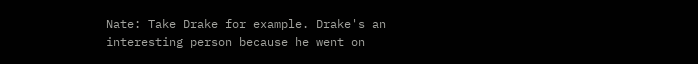Nate: Take Drake for example. Drake's an interesting person because he went on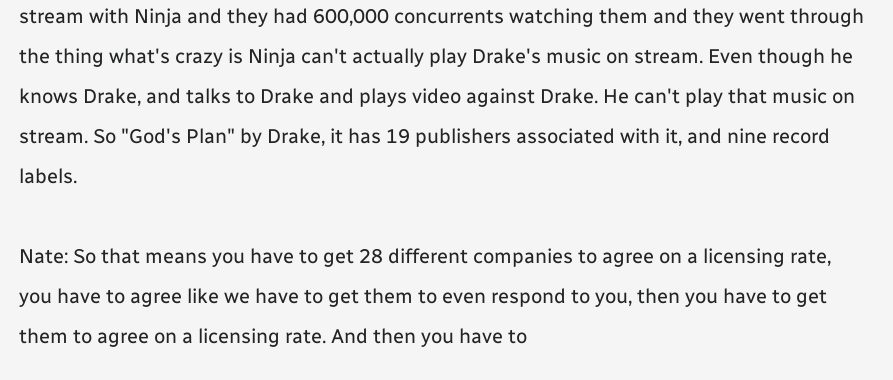stream with Ninja and they had 600,000 concurrents watching them and they went through the thing what's crazy is Ninja can't actually play Drake's music on stream. Even though he knows Drake, and talks to Drake and plays video against Drake. He can't play that music on stream. So "God's Plan" by Drake, it has 19 publishers associated with it, and nine record labels.

Nate: So that means you have to get 28 different companies to agree on a licensing rate, you have to agree like we have to get them to even respond to you, then you have to get them to agree on a licensing rate. And then you have to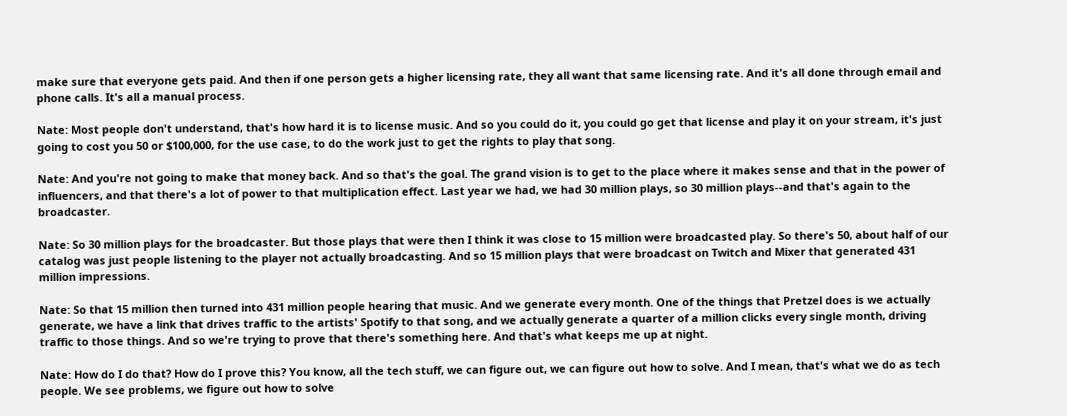make sure that everyone gets paid. And then if one person gets a higher licensing rate, they all want that same licensing rate. And it's all done through email and phone calls. It's all a manual process.

Nate: Most people don't understand, that's how hard it is to license music. And so you could do it, you could go get that license and play it on your stream, it's just going to cost you 50 or $100,000, for the use case, to do the work just to get the rights to play that song.

Nate: And you're not going to make that money back. And so that's the goal. The grand vision is to get to the place where it makes sense and that in the power of influencers, and that there's a lot of power to that multiplication effect. Last year we had, we had 30 million plays, so 30 million plays--and that's again to the broadcaster.

Nate: So 30 million plays for the broadcaster. But those plays that were then I think it was close to 15 million were broadcasted play. So there's 50, about half of our catalog was just people listening to the player not actually broadcasting. And so 15 million plays that were broadcast on Twitch and Mixer that generated 431 million impressions.

Nate: So that 15 million then turned into 431 million people hearing that music. And we generate every month. One of the things that Pretzel does is we actually generate, we have a link that drives traffic to the artists' Spotify to that song, and we actually generate a quarter of a million clicks every single month, driving traffic to those things. And so we're trying to prove that there's something here. And that's what keeps me up at night.

Nate: How do I do that? How do I prove this? You know, all the tech stuff, we can figure out, we can figure out how to solve. And I mean, that's what we do as tech people. We see problems, we figure out how to solve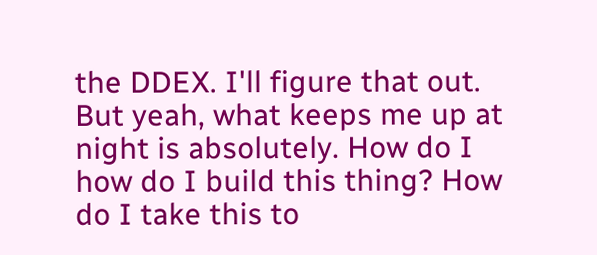the DDEX. I'll figure that out. But yeah, what keeps me up at night is absolutely. How do I how do I build this thing? How do I take this to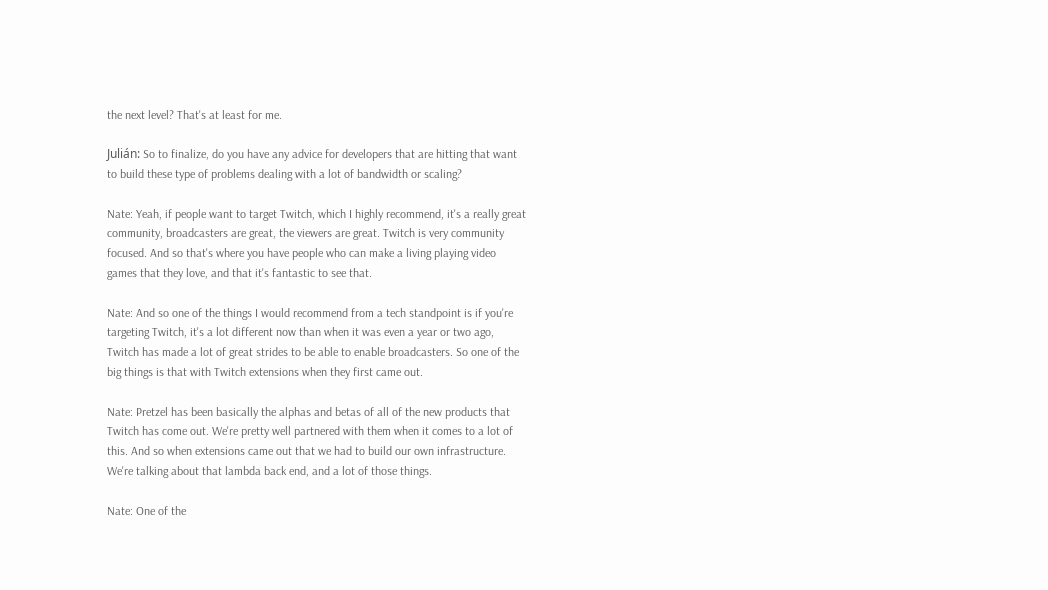the next level? That's at least for me.

Julián: So to finalize, do you have any advice for developers that are hitting that want to build these type of problems dealing with a lot of bandwidth or scaling?

Nate: Yeah, if people want to target Twitch, which I highly recommend, it's a really great community, broadcasters are great, the viewers are great. Twitch is very community focused. And so that's where you have people who can make a living playing video games that they love, and that it's fantastic to see that.

Nate: And so one of the things I would recommend from a tech standpoint is if you're targeting Twitch, it's a lot different now than when it was even a year or two ago, Twitch has made a lot of great strides to be able to enable broadcasters. So one of the big things is that with Twitch extensions when they first came out.

Nate: Pretzel has been basically the alphas and betas of all of the new products that Twitch has come out. We're pretty well partnered with them when it comes to a lot of this. And so when extensions came out that we had to build our own infrastructure. We're talking about that lambda back end, and a lot of those things.

Nate: One of the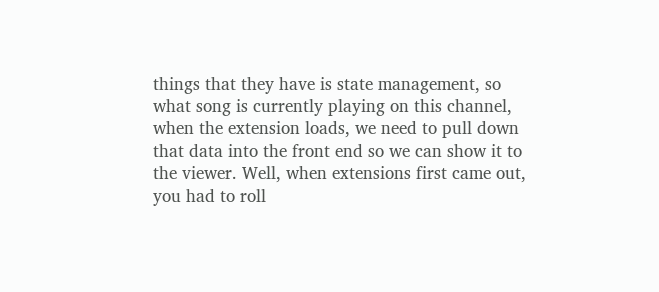things that they have is state management, so what song is currently playing on this channel, when the extension loads, we need to pull down that data into the front end so we can show it to the viewer. Well, when extensions first came out, you had to roll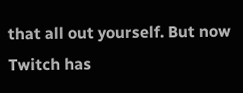that all out yourself. But now Twitch has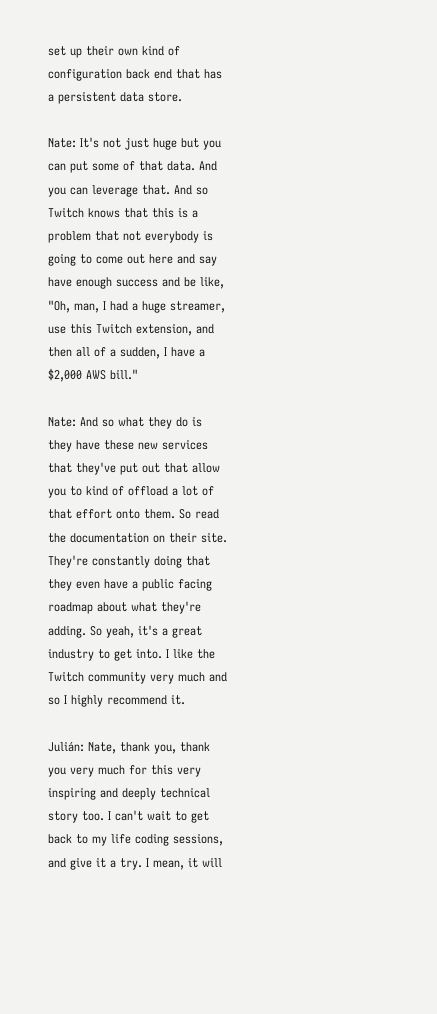set up their own kind of configuration back end that has a persistent data store.

Nate: It's not just huge but you can put some of that data. And you can leverage that. And so Twitch knows that this is a problem that not everybody is going to come out here and say have enough success and be like, "Oh, man, I had a huge streamer, use this Twitch extension, and then all of a sudden, I have a $2,000 AWS bill."

Nate: And so what they do is they have these new services that they've put out that allow you to kind of offload a lot of that effort onto them. So read the documentation on their site. They're constantly doing that they even have a public facing roadmap about what they're adding. So yeah, it's a great industry to get into. I like the Twitch community very much and so I highly recommend it.

Julián: Nate, thank you, thank you very much for this very inspiring and deeply technical story too. I can't wait to get back to my life coding sessions, and give it a try. I mean, it will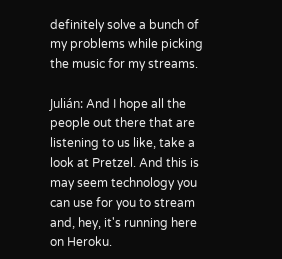definitely solve a bunch of my problems while picking the music for my streams.

Julián: And I hope all the people out there that are listening to us like, take a look at Pretzel. And this is may seem technology you can use for you to stream and, hey, it's running here on Heroku.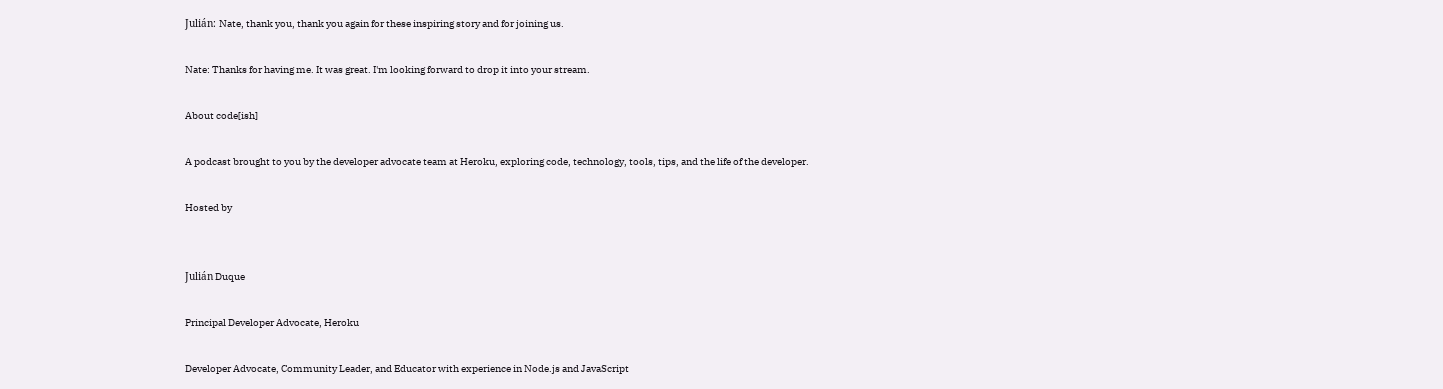Julián: Nate, thank you, thank you again for these inspiring story and for joining us.

Nate: Thanks for having me. It was great. I'm looking forward to drop it into your stream.

About code[ish]

A podcast brought to you by the developer advocate team at Heroku, exploring code, technology, tools, tips, and the life of the developer.

Hosted by


Julián Duque

Principal Developer Advocate, Heroku

Developer Advocate, Community Leader, and Educator with experience in Node.js and JavaScript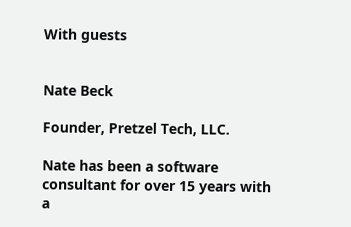With guests


Nate Beck

Founder, Pretzel Tech, LLC.

Nate has been a software consultant for over 15 years with a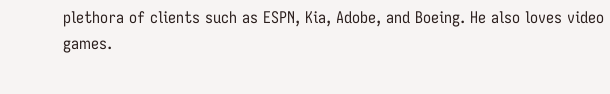plethora of clients such as ESPN, Kia, Adobe, and Boeing. He also loves video games.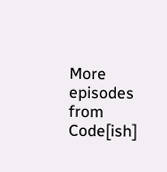More episodes from Code[ish]